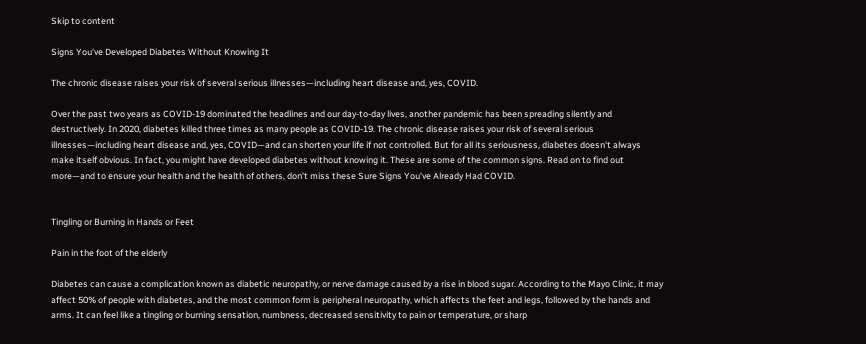Skip to content

Signs You've Developed Diabetes Without Knowing It

The chronic disease raises your risk of several serious illnesses—including heart disease and, yes, COVID.

Over the past two years as COVID-19 dominated the headlines and our day-to-day lives, another pandemic has been spreading silently and destructively. In 2020, diabetes killed three times as many people as COVID-19. The chronic disease raises your risk of several serious illnesses—including heart disease and, yes, COVID—and can shorten your life if not controlled. But for all its seriousness, diabetes doesn't always make itself obvious. In fact, you might have developed diabetes without knowing it. These are some of the common signs. Read on to find out more—and to ensure your health and the health of others, don't miss these Sure Signs You've Already Had COVID.


Tingling or Burning in Hands or Feet

Pain in the foot of the elderly

Diabetes can cause a complication known as diabetic neuropathy, or nerve damage caused by a rise in blood sugar. According to the Mayo Clinic, it may affect 50% of people with diabetes, and the most common form is peripheral neuropathy, which affects the feet and legs, followed by the hands and arms. It can feel like a tingling or burning sensation, numbness, decreased sensitivity to pain or temperature, or sharp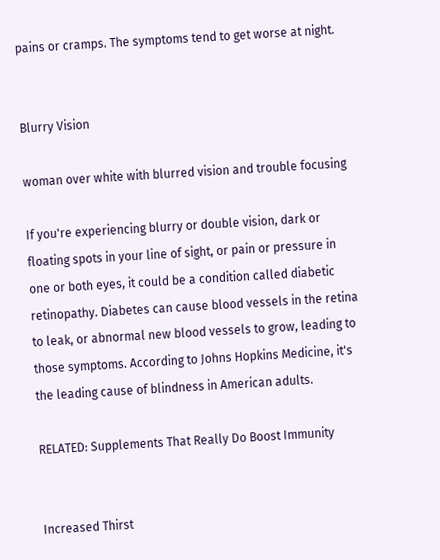pains or cramps. The symptoms tend to get worse at night.


Blurry Vision

woman over white with blurred vision and trouble focusing

If you're experiencing blurry or double vision, dark or floating spots in your line of sight, or pain or pressure in one or both eyes, it could be a condition called diabetic retinopathy. Diabetes can cause blood vessels in the retina to leak, or abnormal new blood vessels to grow, leading to those symptoms. According to Johns Hopkins Medicine, it's the leading cause of blindness in American adults.

RELATED: Supplements That Really Do Boost Immunity


Increased Thirst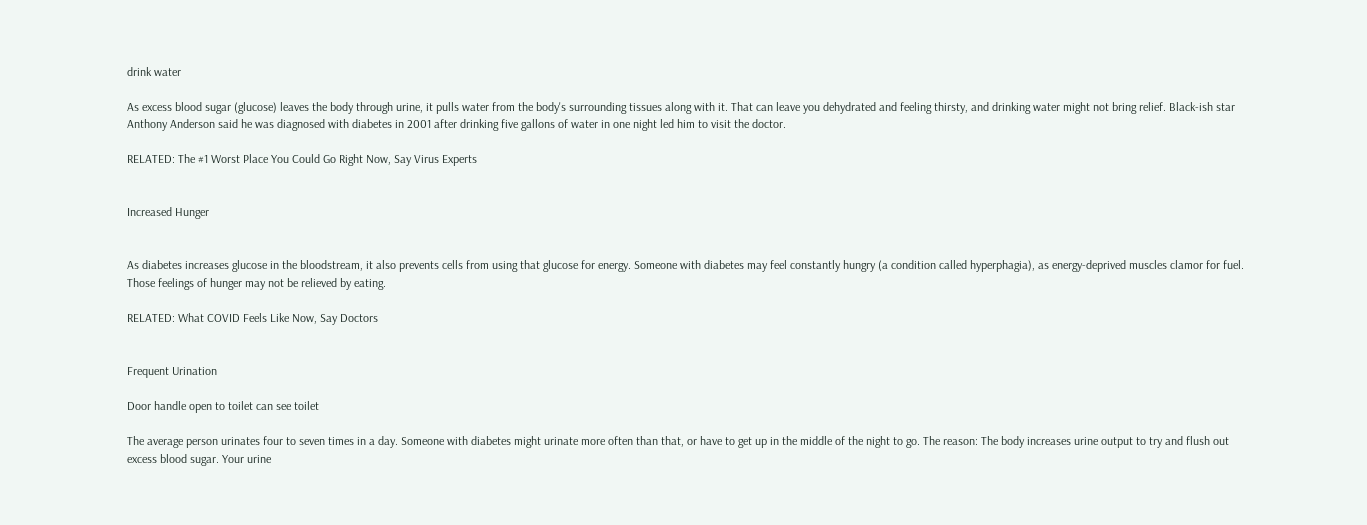drink water

As excess blood sugar (glucose) leaves the body through urine, it pulls water from the body's surrounding tissues along with it. That can leave you dehydrated and feeling thirsty, and drinking water might not bring relief. Black-ish star Anthony Anderson said he was diagnosed with diabetes in 2001 after drinking five gallons of water in one night led him to visit the doctor.

RELATED: The #1 Worst Place You Could Go Right Now, Say Virus Experts


Increased Hunger


As diabetes increases glucose in the bloodstream, it also prevents cells from using that glucose for energy. Someone with diabetes may feel constantly hungry (a condition called hyperphagia), as energy-deprived muscles clamor for fuel. Those feelings of hunger may not be relieved by eating.

RELATED: What COVID Feels Like Now, Say Doctors


Frequent Urination

Door handle open to toilet can see toilet

The average person urinates four to seven times in a day. Someone with diabetes might urinate more often than that, or have to get up in the middle of the night to go. The reason: The body increases urine output to try and flush out excess blood sugar. Your urine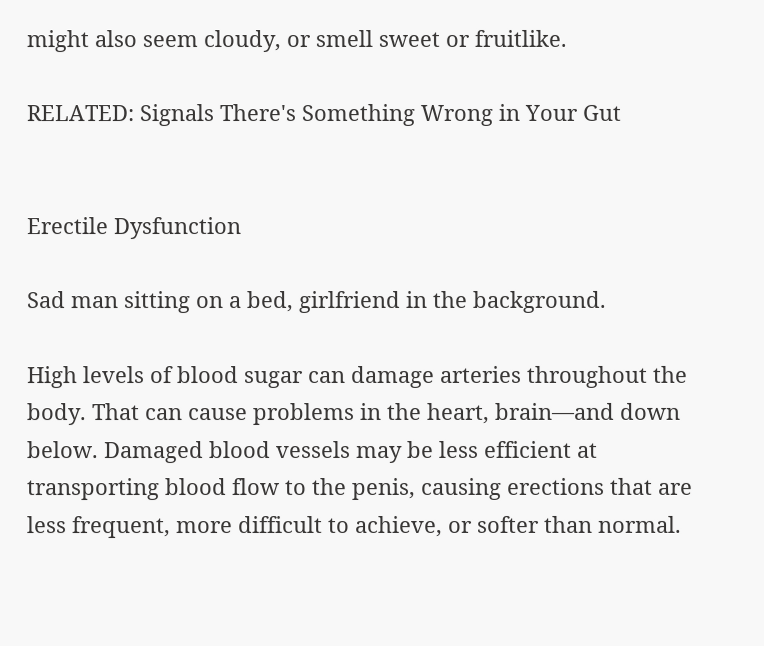might also seem cloudy, or smell sweet or fruitlike.

RELATED: Signals There's Something Wrong in Your Gut


Erectile Dysfunction

Sad man sitting on a bed, girlfriend in the background.

High levels of blood sugar can damage arteries throughout the body. That can cause problems in the heart, brain—and down below. Damaged blood vessels may be less efficient at transporting blood flow to the penis, causing erections that are less frequent, more difficult to achieve, or softer than normal.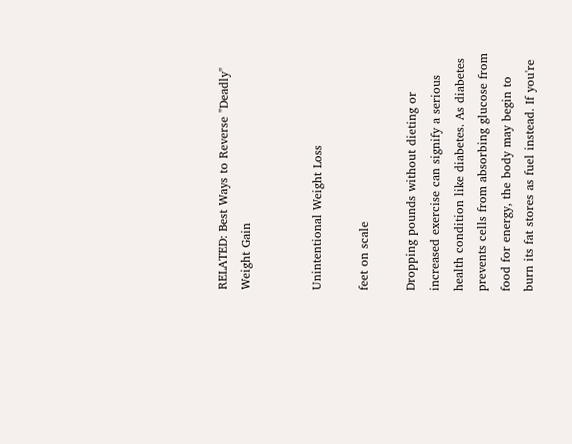RELATED: Best Ways to Reverse "Deadly" Weight Gain


Unintentional Weight Loss

feet on scale

Dropping pounds without dieting or increased exercise can signify a serious health condition like diabetes. As diabetes prevents cells from absorbing glucose from food for energy, the body may begin to burn its fat stores as fuel instead. If you're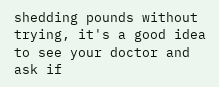shedding pounds without trying, it's a good idea to see your doctor and ask if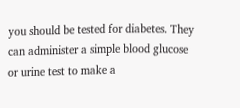you should be tested for diabetes. They can administer a simple blood glucose or urine test to make a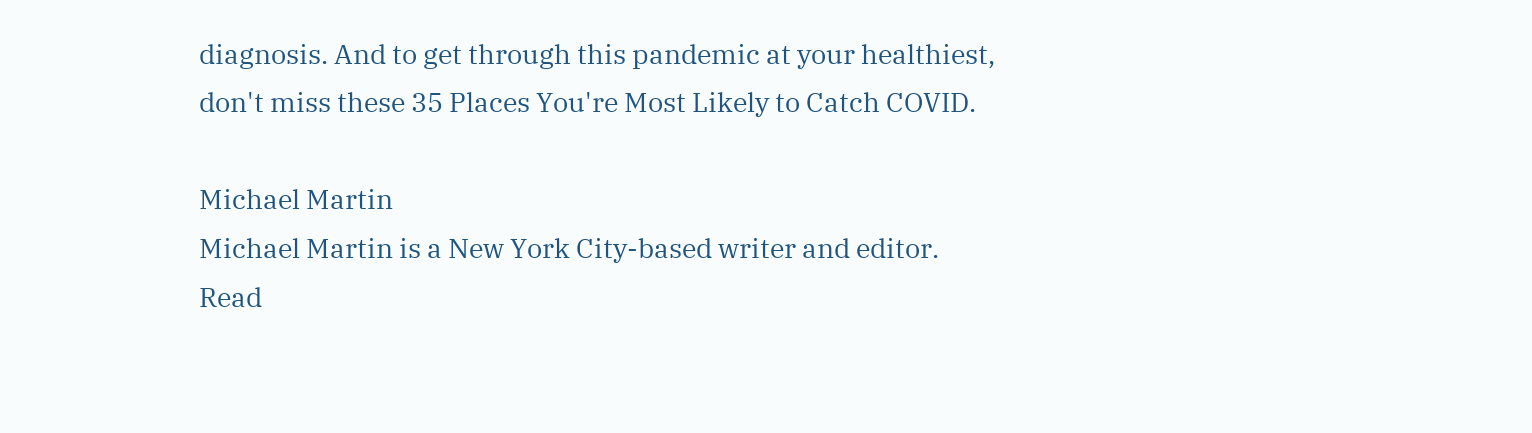diagnosis. And to get through this pandemic at your healthiest, don't miss these 35 Places You're Most Likely to Catch COVID.

Michael Martin
Michael Martin is a New York City-based writer and editor. Read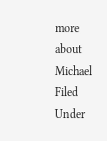more about Michael
Filed Under